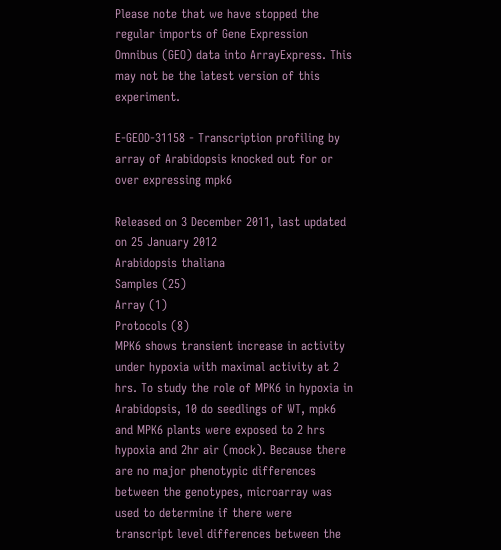Please note that we have stopped the regular imports of Gene Expression Omnibus (GEO) data into ArrayExpress. This may not be the latest version of this experiment.

E-GEOD-31158 - Transcription profiling by array of Arabidopsis knocked out for or over expressing mpk6

Released on 3 December 2011, last updated on 25 January 2012
Arabidopsis thaliana
Samples (25)
Array (1)
Protocols (8)
MPK6 shows transient increase in activity under hypoxia with maximal activity at 2 hrs. To study the role of MPK6 in hypoxia in Arabidopsis, 10 do seedlings of WT, mpk6 and MPK6 plants were exposed to 2 hrs hypoxia and 2hr air (mock). Because there are no major phenotypic differences between the genotypes, microarray was used to determine if there were transcript level differences between the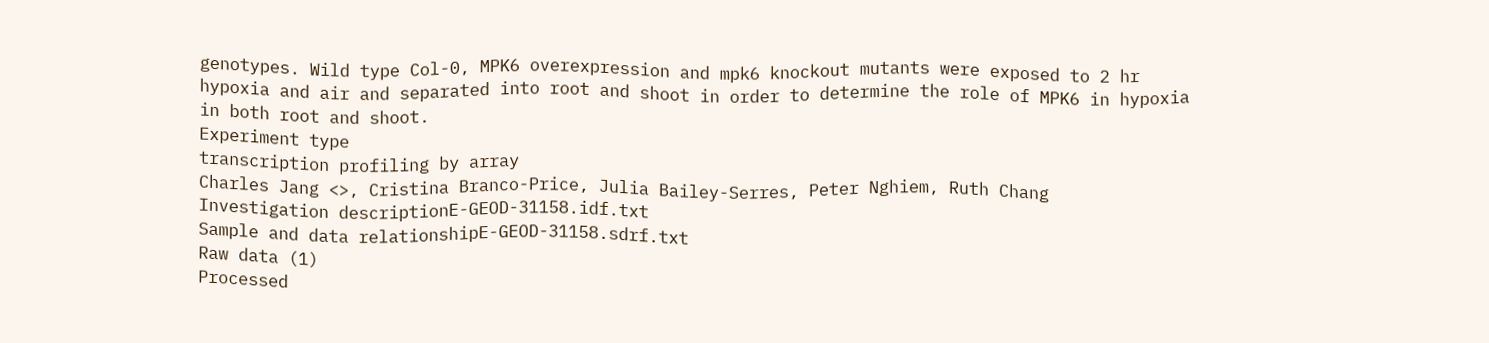genotypes. Wild type Col-0, MPK6 overexpression and mpk6 knockout mutants were exposed to 2 hr hypoxia and air and separated into root and shoot in order to determine the role of MPK6 in hypoxia in both root and shoot.
Experiment type
transcription profiling by array
Charles Jang <>, Cristina Branco-Price, Julia Bailey-Serres, Peter Nghiem, Ruth Chang
Investigation descriptionE-GEOD-31158.idf.txt
Sample and data relationshipE-GEOD-31158.sdrf.txt
Raw data (1)
Processed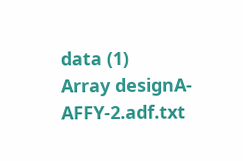data (1)
Array designA-AFFY-2.adf.txt